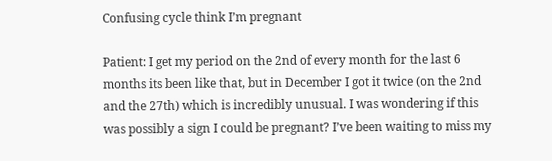Confusing cycle think I’m pregnant

Patient: I get my period on the 2nd of every month for the last 6 months its been like that, but in December I got it twice (on the 2nd and the 27th) which is incredibly unusual. I was wondering if this was possibly a sign I could be pregnant? I’ve been waiting to miss my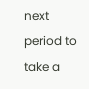next period to take a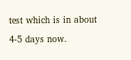test which is in about 4-5 days now.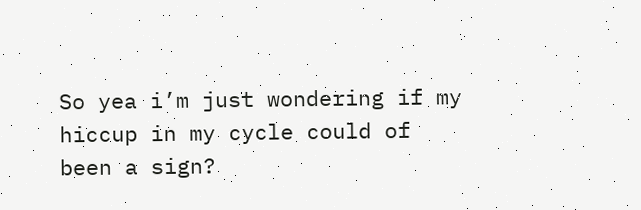So yea i’m just wondering if my hiccup in my cycle could of been a sign?